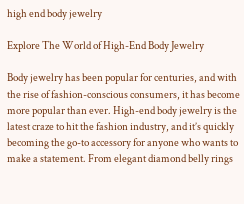high end body jewelry

Explore The World of High-End Body Jewelry

Body jewelry has been popular for centuries, and with the rise of fashion-conscious consumers, it has become more popular than ever. High-end body jewelry is the latest craze to hit the fashion industry, and it’s quickly becoming the go-to accessory for anyone who wants to make a statement. From elegant diamond belly rings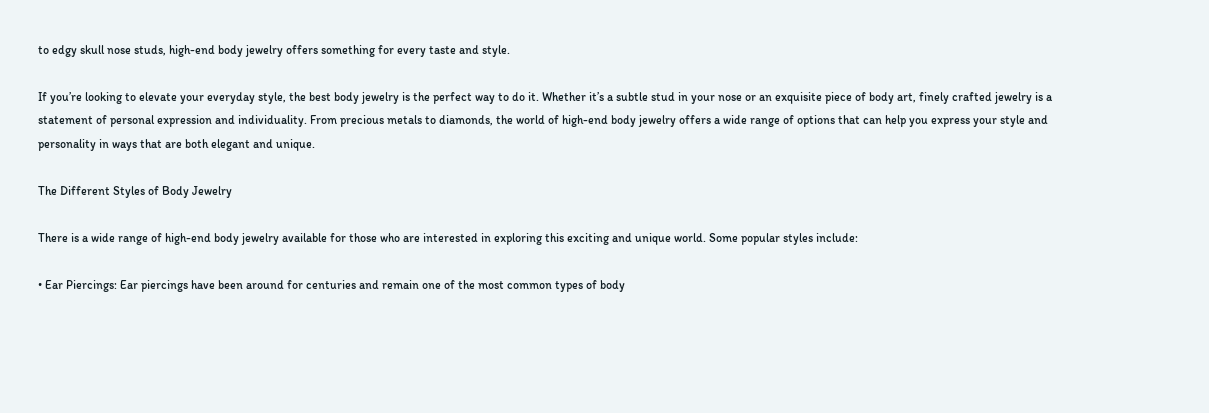to edgy skull nose studs, high-end body jewelry offers something for every taste and style.

If you’re looking to elevate your everyday style, the best body jewelry is the perfect way to do it. Whether it’s a subtle stud in your nose or an exquisite piece of body art, finely crafted jewelry is a statement of personal expression and individuality. From precious metals to diamonds, the world of high-end body jewelry offers a wide range of options that can help you express your style and personality in ways that are both elegant and unique.

The Different Styles of Body Jewelry

There is a wide range of high-end body jewelry available for those who are interested in exploring this exciting and unique world. Some popular styles include:

• Ear Piercings: Ear piercings have been around for centuries and remain one of the most common types of body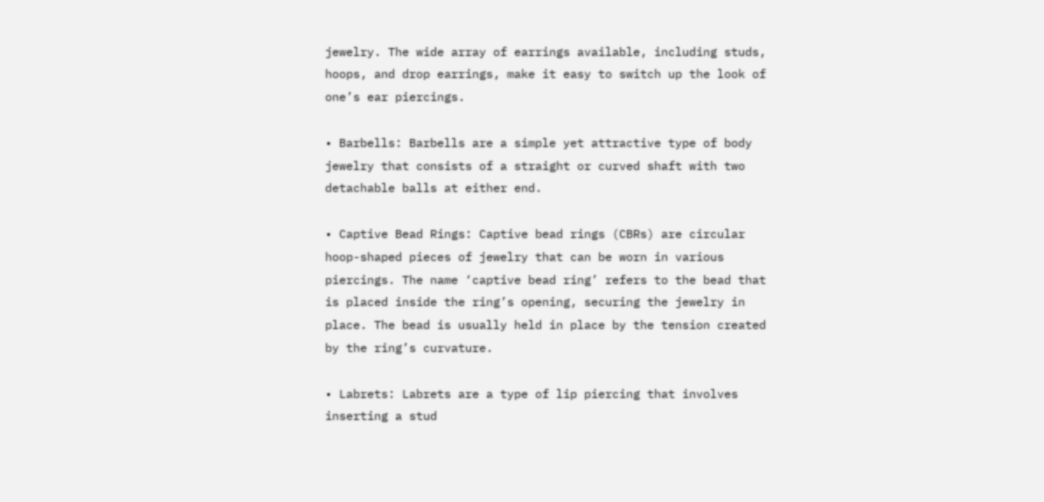jewelry. The wide array of earrings available, including studs, hoops, and drop earrings, make it easy to switch up the look of one’s ear piercings.

• Barbells: Barbells are a simple yet attractive type of body jewelry that consists of a straight or curved shaft with two detachable balls at either end.

• Captive Bead Rings: Captive bead rings (CBRs) are circular hoop-shaped pieces of jewelry that can be worn in various piercings. The name ‘captive bead ring’ refers to the bead that is placed inside the ring’s opening, securing the jewelry in place. The bead is usually held in place by the tension created by the ring’s curvature.

• Labrets: Labrets are a type of lip piercing that involves inserting a stud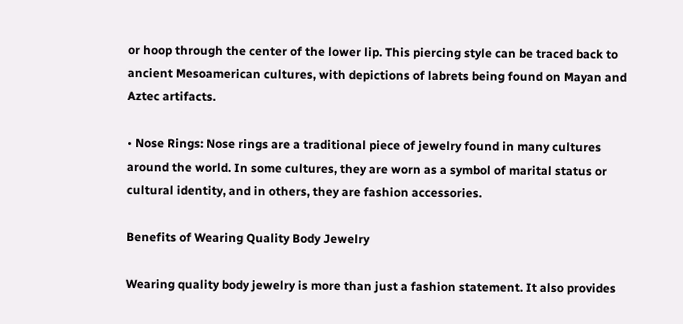or hoop through the center of the lower lip. This piercing style can be traced back to ancient Mesoamerican cultures, with depictions of labrets being found on Mayan and Aztec artifacts.

• Nose Rings: Nose rings are a traditional piece of jewelry found in many cultures around the world. In some cultures, they are worn as a symbol of marital status or cultural identity, and in others, they are fashion accessories.

Benefits of Wearing Quality Body Jewelry

Wearing quality body jewelry is more than just a fashion statement. It also provides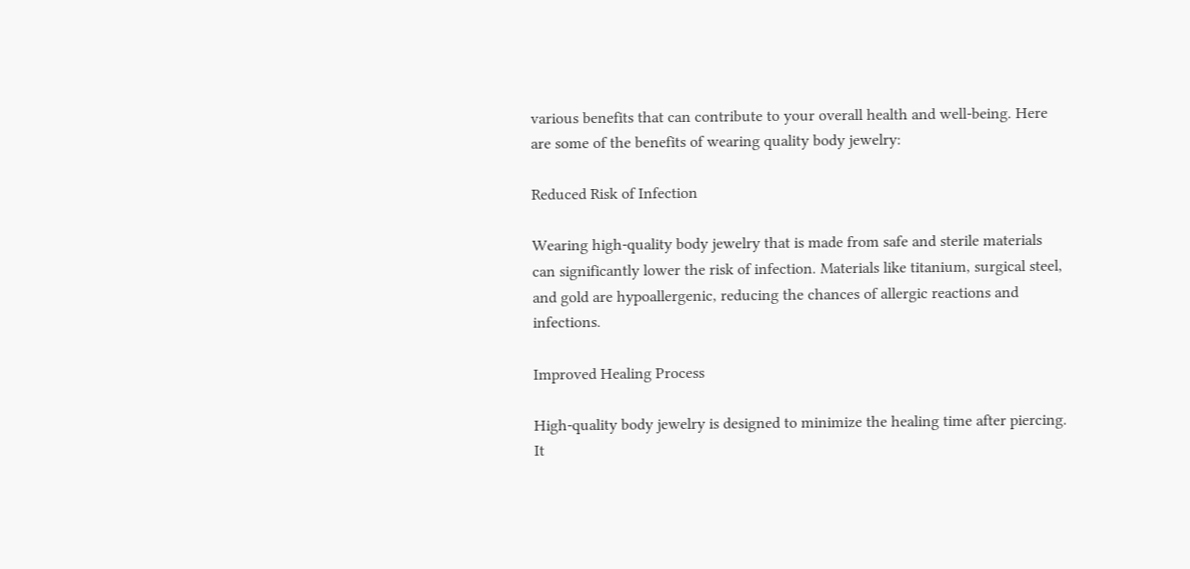various benefits that can contribute to your overall health and well-being. Here are some of the benefits of wearing quality body jewelry:

Reduced Risk of Infection

Wearing high-quality body jewelry that is made from safe and sterile materials can significantly lower the risk of infection. Materials like titanium, surgical steel, and gold are hypoallergenic, reducing the chances of allergic reactions and infections.

Improved Healing Process

High-quality body jewelry is designed to minimize the healing time after piercing. It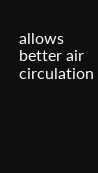allows better air circulation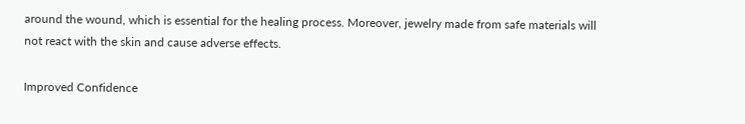around the wound, which is essential for the healing process. Moreover, jewelry made from safe materials will not react with the skin and cause adverse effects.

Improved Confidence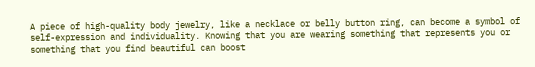A piece of high-quality body jewelry, like a necklace or belly button ring, can become a symbol of self-expression and individuality. Knowing that you are wearing something that represents you or something that you find beautiful can boost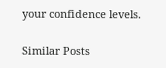your confidence levels.

Similar Posts